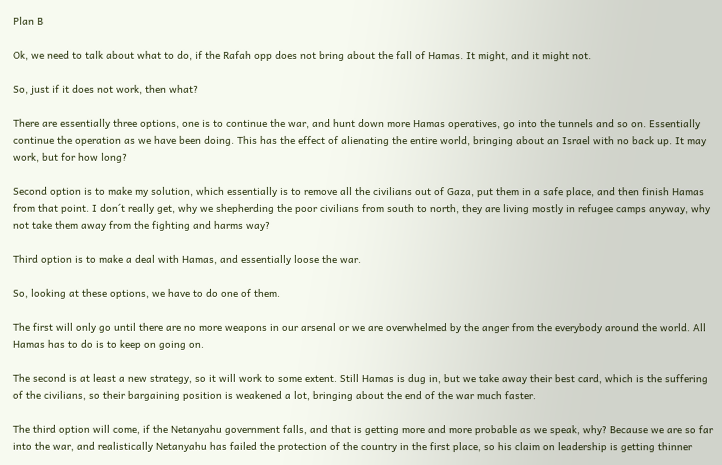Plan B

Ok, we need to talk about what to do, if the Rafah opp does not bring about the fall of Hamas. It might, and it might not.

So, just if it does not work, then what?

There are essentially three options, one is to continue the war, and hunt down more Hamas operatives, go into the tunnels and so on. Essentially continue the operation as we have been doing. This has the effect of alienating the entire world, bringing about an Israel with no back up. It may work, but for how long?

Second option is to make my solution, which essentially is to remove all the civilians out of Gaza, put them in a safe place, and then finish Hamas from that point. I don´t really get, why we shepherding the poor civilians from south to north, they are living mostly in refugee camps anyway, why not take them away from the fighting and harms way?

Third option is to make a deal with Hamas, and essentially loose the war.

So, looking at these options, we have to do one of them.

The first will only go until there are no more weapons in our arsenal or we are overwhelmed by the anger from the everybody around the world. All Hamas has to do is to keep on going on.

The second is at least a new strategy, so it will work to some extent. Still Hamas is dug in, but we take away their best card, which is the suffering of the civilians, so their bargaining position is weakened a lot, bringing about the end of the war much faster.

The third option will come, if the Netanyahu government falls, and that is getting more and more probable as we speak, why? Because we are so far into the war, and realistically Netanyahu has failed the protection of the country in the first place, so his claim on leadership is getting thinner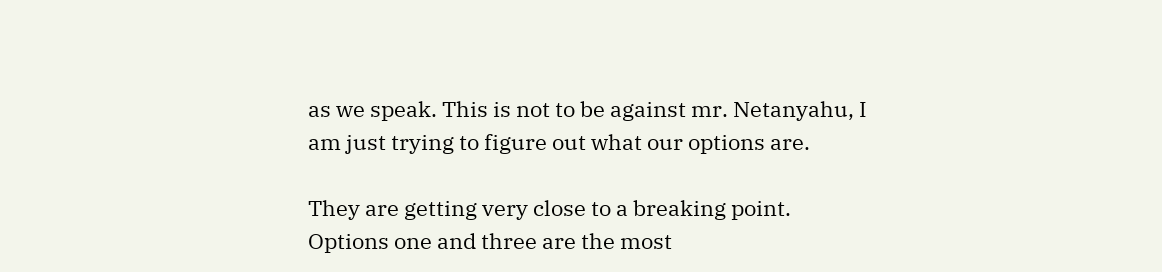as we speak. This is not to be against mr. Netanyahu, I am just trying to figure out what our options are.

They are getting very close to a breaking point. Options one and three are the most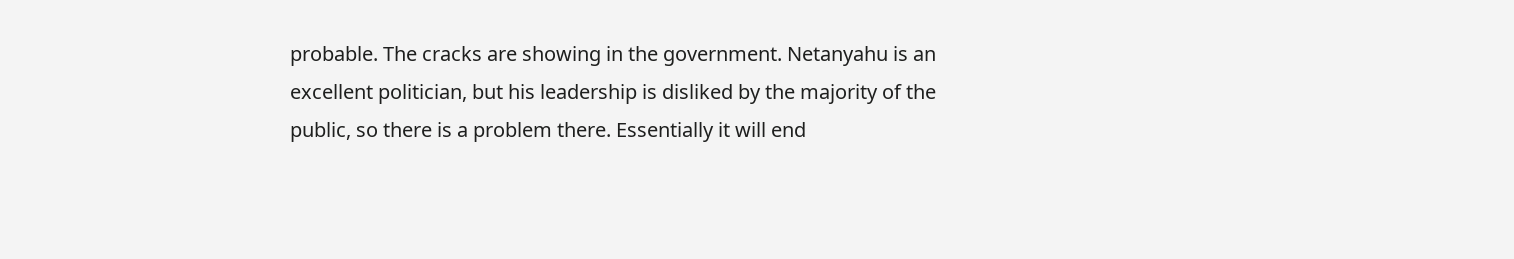probable. The cracks are showing in the government. Netanyahu is an excellent politician, but his leadership is disliked by the majority of the public, so there is a problem there. Essentially it will end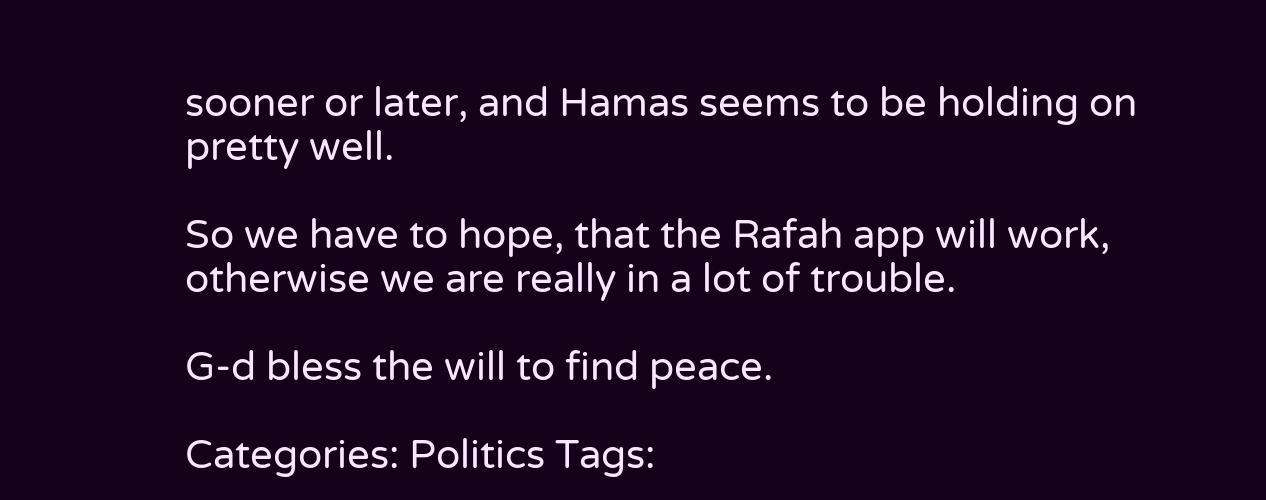sooner or later, and Hamas seems to be holding on pretty well.

So we have to hope, that the Rafah app will work, otherwise we are really in a lot of trouble.

G-d bless the will to find peace.

Categories: Politics Tags: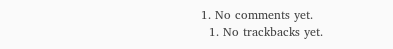1. No comments yet.
  1. No trackbacks yet.